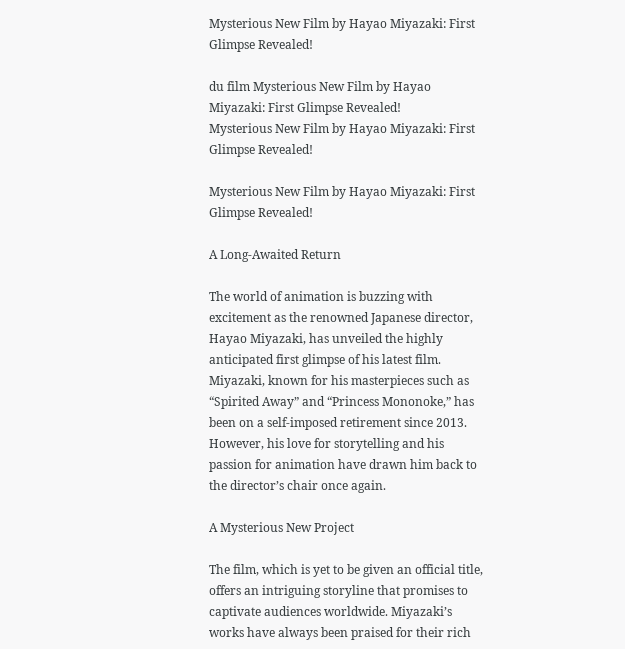Mysterious New Film by Hayao Miyazaki: First Glimpse Revealed!

du film Mysterious New Film by Hayao Miyazaki: First Glimpse Revealed!
Mysterious New Film by Hayao Miyazaki: First Glimpse Revealed!

Mysterious New Film by Hayao Miyazaki: First Glimpse Revealed!

A Long-Awaited Return

The world of animation is buzzing with excitement as the renowned Japanese director, Hayao Miyazaki, has unveiled the highly anticipated first glimpse of his latest film. Miyazaki, known for his masterpieces such as “Spirited Away” and “Princess Mononoke,” has been on a self-imposed retirement since 2013. However, his love for storytelling and his passion for animation have drawn him back to the director’s chair once again.

A Mysterious New Project

The film, which is yet to be given an official title, offers an intriguing storyline that promises to captivate audiences worldwide. Miyazaki’s works have always been praised for their rich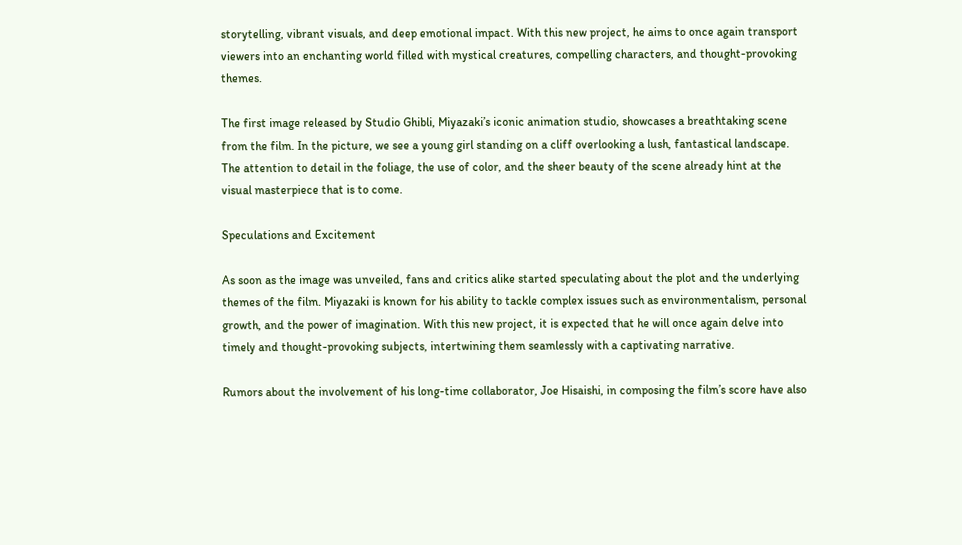storytelling, vibrant visuals, and deep emotional impact. With this new project, he aims to once again transport viewers into an enchanting world filled with mystical creatures, compelling characters, and thought-provoking themes.

The first image released by Studio Ghibli, Miyazaki’s iconic animation studio, showcases a breathtaking scene from the film. In the picture, we see a young girl standing on a cliff overlooking a lush, fantastical landscape. The attention to detail in the foliage, the use of color, and the sheer beauty of the scene already hint at the visual masterpiece that is to come.

Speculations and Excitement

As soon as the image was unveiled, fans and critics alike started speculating about the plot and the underlying themes of the film. Miyazaki is known for his ability to tackle complex issues such as environmentalism, personal growth, and the power of imagination. With this new project, it is expected that he will once again delve into timely and thought-provoking subjects, intertwining them seamlessly with a captivating narrative.

Rumors about the involvement of his long-time collaborator, Joe Hisaishi, in composing the film’s score have also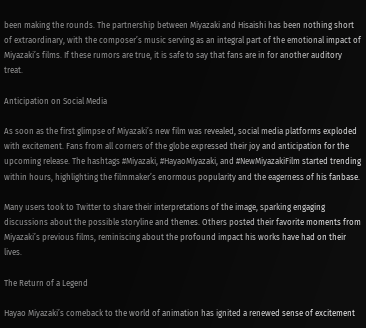been making the rounds. The partnership between Miyazaki and Hisaishi has been nothing short of extraordinary, with the composer’s music serving as an integral part of the emotional impact of Miyazaki’s films. If these rumors are true, it is safe to say that fans are in for another auditory treat.

Anticipation on Social Media

As soon as the first glimpse of Miyazaki’s new film was revealed, social media platforms exploded with excitement. Fans from all corners of the globe expressed their joy and anticipation for the upcoming release. The hashtags #Miyazaki, #HayaoMiyazaki, and #NewMiyazakiFilm started trending within hours, highlighting the filmmaker’s enormous popularity and the eagerness of his fanbase.

Many users took to Twitter to share their interpretations of the image, sparking engaging discussions about the possible storyline and themes. Others posted their favorite moments from Miyazaki’s previous films, reminiscing about the profound impact his works have had on their lives.

The Return of a Legend

Hayao Miyazaki’s comeback to the world of animation has ignited a renewed sense of excitement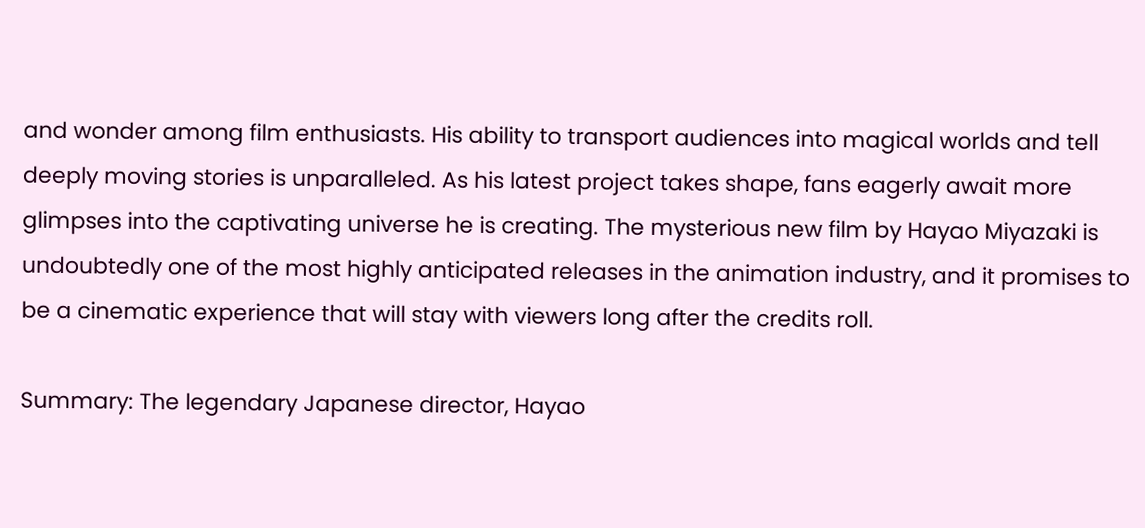and wonder among film enthusiasts. His ability to transport audiences into magical worlds and tell deeply moving stories is unparalleled. As his latest project takes shape, fans eagerly await more glimpses into the captivating universe he is creating. The mysterious new film by Hayao Miyazaki is undoubtedly one of the most highly anticipated releases in the animation industry, and it promises to be a cinematic experience that will stay with viewers long after the credits roll.

Summary: The legendary Japanese director, Hayao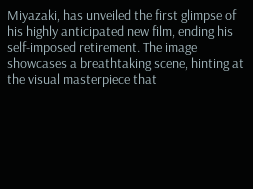Miyazaki, has unveiled the first glimpse of his highly anticipated new film, ending his self-imposed retirement. The image showcases a breathtaking scene, hinting at the visual masterpiece that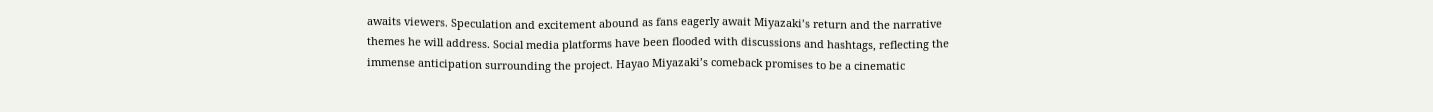awaits viewers. Speculation and excitement abound as fans eagerly await Miyazaki’s return and the narrative themes he will address. Social media platforms have been flooded with discussions and hashtags, reflecting the immense anticipation surrounding the project. Hayao Miyazaki’s comeback promises to be a cinematic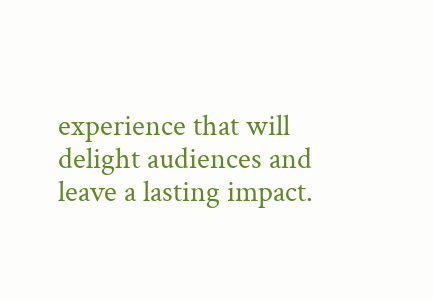experience that will delight audiences and leave a lasting impact.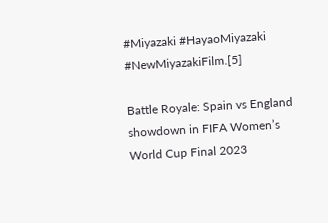#Miyazaki #HayaoMiyazaki #NewMiyazakiFilm.[5]

Battle Royale: Spain vs England showdown in FIFA Women’s World Cup Final 2023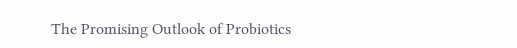The Promising Outlook of Probiotics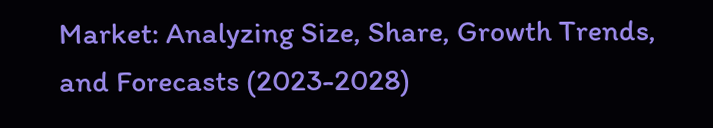Market: Analyzing Size, Share, Growth Trends, and Forecasts (2023-2028)